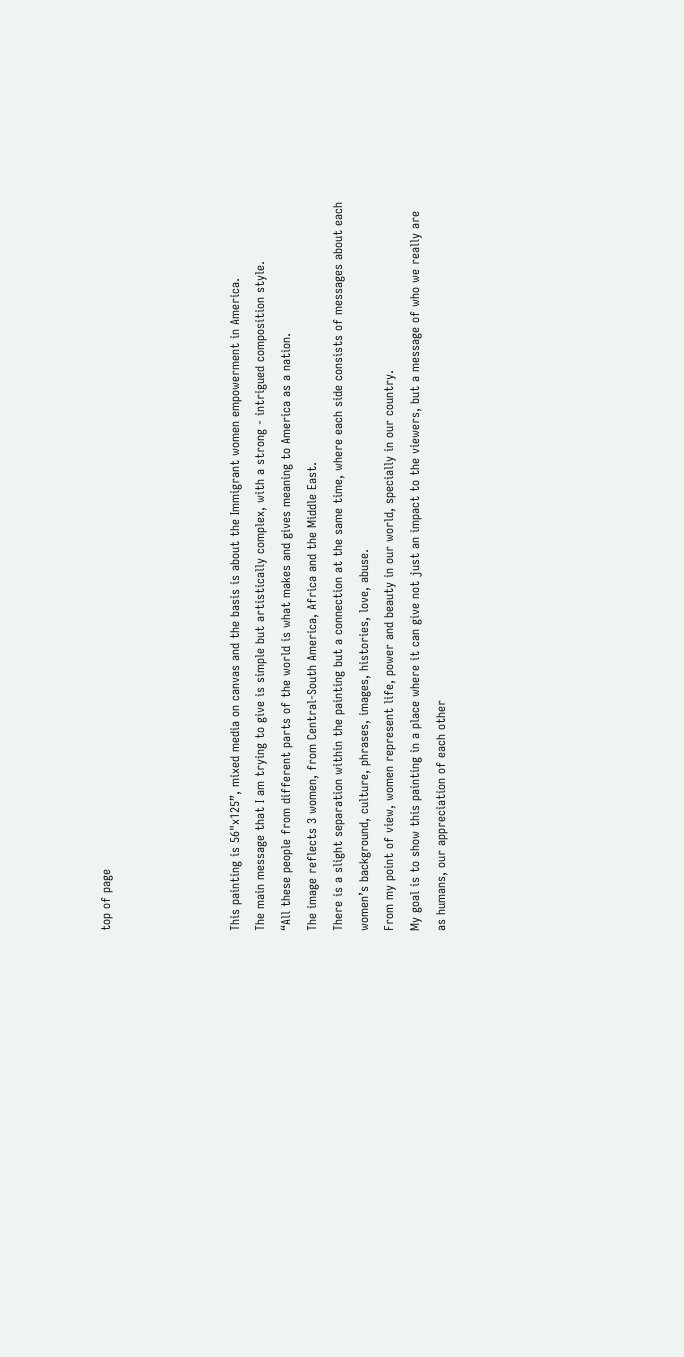top of page




This painting is 56"x125”, mixed media on canvas and the basis is about the Immigrant women empowerment in America.
The main message that I am trying to give is simple but artistically complex, with a strong - intrigued composition style.
“All these people from different parts of the world is what makes and gives meaning to America as a nation.
The image reflects 3 women, from Central-South America, Africa and the Middle East.
There is a slight separation within the painting but a connection at the same time, where each side consists of messages about each women’s background, culture, phrases, images, histories, love, abuse.
From my point of view, women represent life, power and beauty in our world, specially in our country.
My goal is to show this painting in a place where it can give not just an impact to the viewers, but a message of who we really are as humans, our appreciation of each other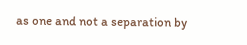as one and not a separation by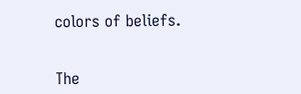colors of beliefs.


The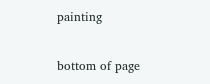painting

bottom of page